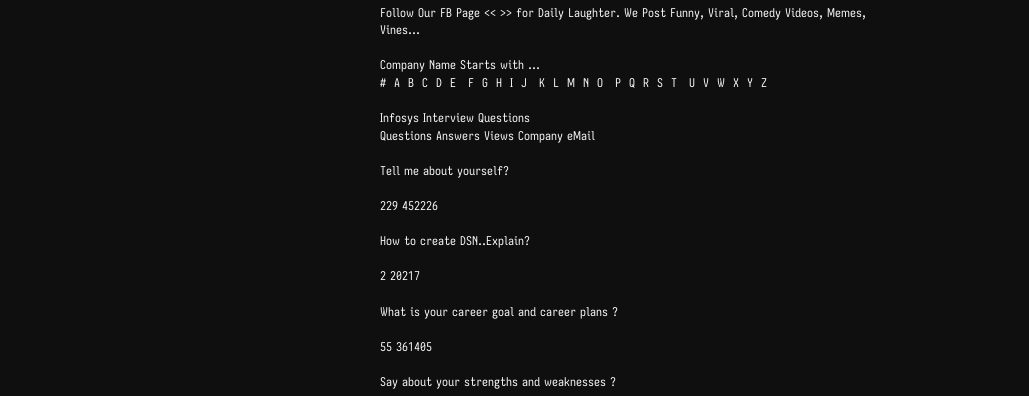Follow Our FB Page << >> for Daily Laughter. We Post Funny, Viral, Comedy Videos, Memes, Vines...

Company Name Starts with ...
#  A  B  C  D  E   F  G  H  I  J   K  L  M  N  O   P  Q  R  S  T   U  V  W  X  Y  Z

Infosys Interview Questions
Questions Answers Views Company eMail

Tell me about yourself?

229 452226

How to create DSN..Explain?

2 20217

What is your career goal and career plans ?

55 361405

Say about your strengths and weaknesses ?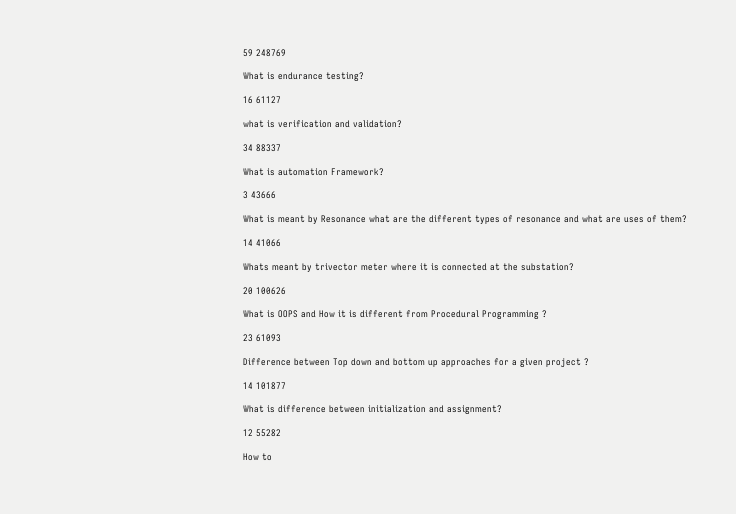59 248769

What is endurance testing?

16 61127

what is verification and validation?

34 88337

What is automation Framework?

3 43666

What is meant by Resonance what are the different types of resonance and what are uses of them?

14 41066

Whats meant by trivector meter where it is connected at the substation?

20 100626

What is OOPS and How it is different from Procedural Programming ?

23 61093

Difference between Top down and bottom up approaches for a given project ?

14 101877

What is difference between initialization and assignment?

12 55282

How to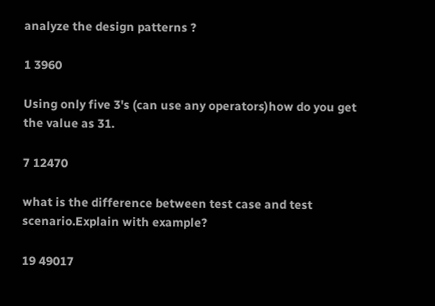analyze the design patterns ?

1 3960

Using only five 3's (can use any operators)how do you get the value as 31.

7 12470

what is the difference between test case and test scenario.Explain with example?

19 49017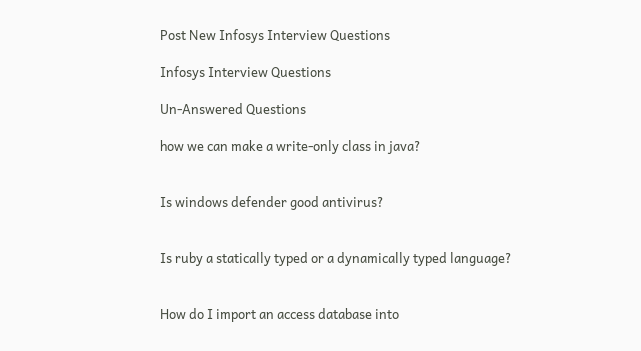Post New Infosys Interview Questions

Infosys Interview Questions

Un-Answered Questions

how we can make a write-only class in java?


Is windows defender good antivirus?


Is ruby a statically typed or a dynamically typed language?


How do I import an access database into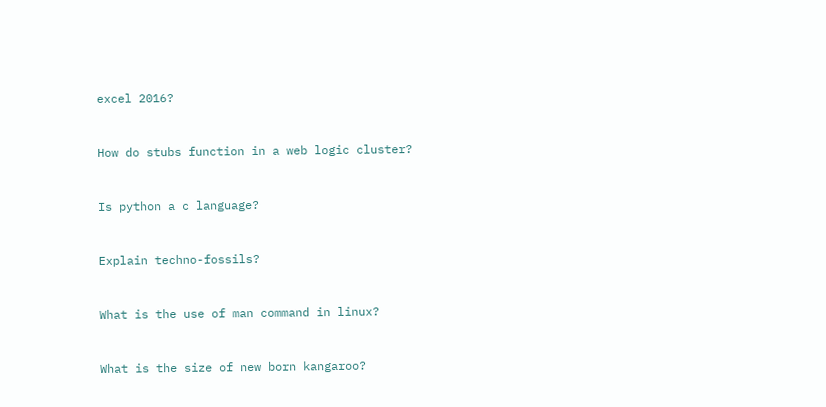excel 2016?


How do stubs function in a web logic cluster?


Is python a c language?


Explain techno-fossils?


What is the use of man command in linux?


What is the size of new born kangaroo?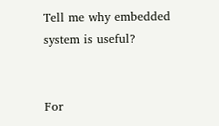Tell me why embedded system is useful?


For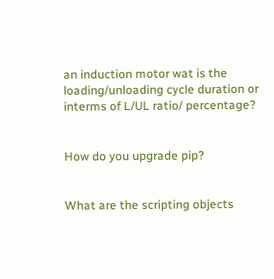an induction motor wat is the loading/unloading cycle duration or interms of L/UL ratio/ percentage?


How do you upgrade pip?


What are the scripting objects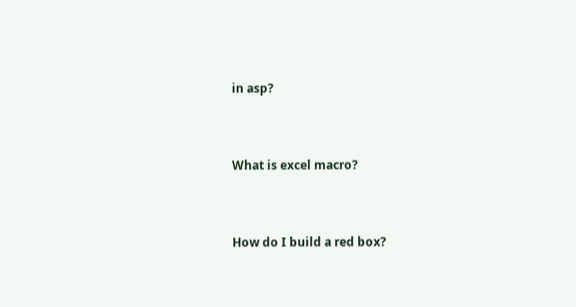in asp?


What is excel macro?


How do I build a red box?